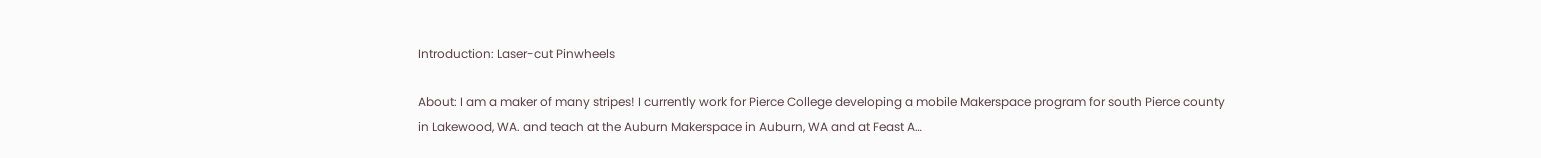Introduction: Laser-cut Pinwheels

About: I am a maker of many stripes! I currently work for Pierce College developing a mobile Makerspace program for south Pierce county in Lakewood, WA. and teach at the Auburn Makerspace in Auburn, WA and at Feast A…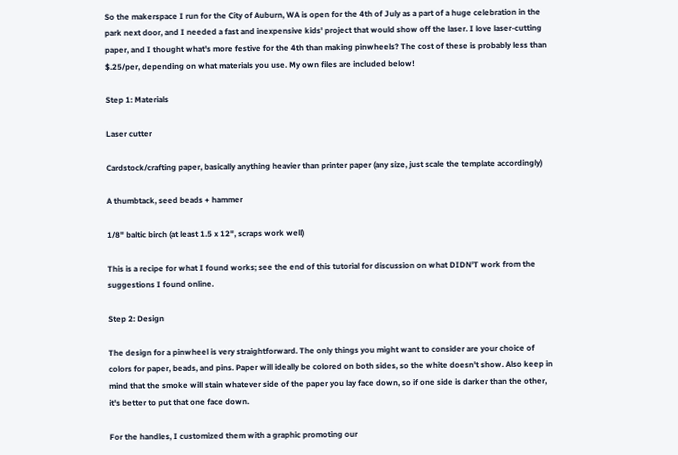So the makerspace I run for the City of Auburn, WA is open for the 4th of July as a part of a huge celebration in the park next door, and I needed a fast and inexpensive kids' project that would show off the laser. I love laser-cutting paper, and I thought what's more festive for the 4th than making pinwheels? The cost of these is probably less than $.25/per, depending on what materials you use. My own files are included below!

Step 1: Materials

Laser cutter

Cardstock/crafting paper, basically anything heavier than printer paper (any size, just scale the template accordingly)

A thumbtack, seed beads + hammer

1/8" baltic birch (at least 1.5 x 12", scraps work well)

This is a recipe for what I found works; see the end of this tutorial for discussion on what DIDN'T work from the suggestions I found online.

Step 2: Design

The design for a pinwheel is very straightforward. The only things you might want to consider are your choice of colors for paper, beads, and pins. Paper will ideally be colored on both sides, so the white doesn't show. Also keep in mind that the smoke will stain whatever side of the paper you lay face down, so if one side is darker than the other, it's better to put that one face down.

For the handles, I customized them with a graphic promoting our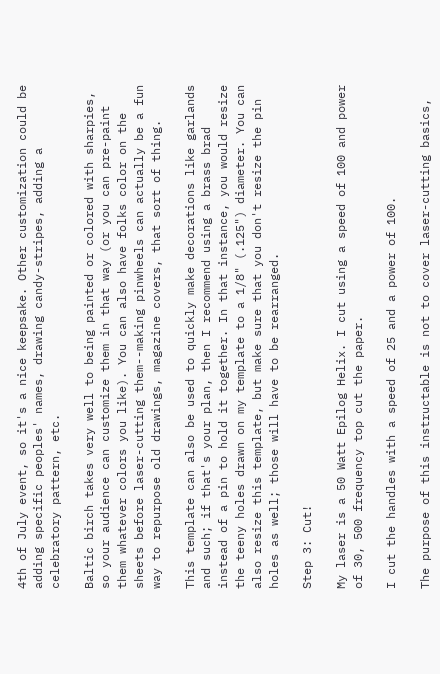4th of July event, so it's a nice keepsake. Other customization could be adding specific peoples' names, drawing candy-stripes, adding a celebratory pattern, etc.

Baltic birch takes very well to being painted or colored with sharpies, so your audience can customize them in that way (or you can pre-paint them whatever colors you like). You can also have folks color on the sheets before laser-cutting them--making pinwheels can actually be a fun way to repurpose old drawings, magazine covers, that sort of thing.

This template can also be used to quickly make decorations like garlands and such; if that's your plan, then I recommend using a brass brad instead of a pin to hold it together. In that instance, you would resize the teeny holes drawn on my template to a 1/8" (.125") diameter. You can also resize this template, but make sure that you don't resize the pin holes as well; those will have to be rearranged.

Step 3: Cut!

My laser is a 50 Watt Epilog Helix. I cut using a speed of 100 and power of 30, 500 frequency top cut the paper.

I cut the handles with a speed of 25 and a power of 100.

The purpose of this instructable is not to cover laser-cutting basics,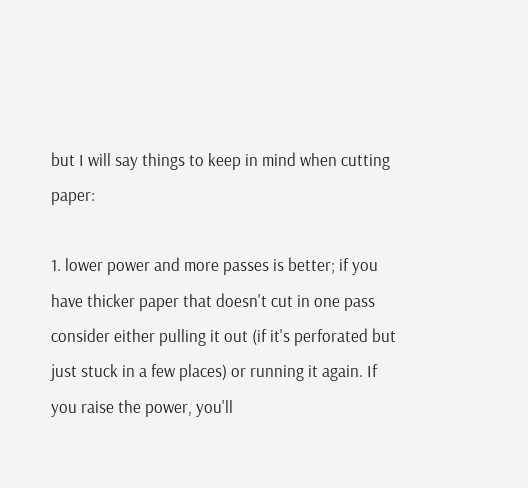but I will say things to keep in mind when cutting paper:

1. lower power and more passes is better; if you have thicker paper that doesn't cut in one pass consider either pulling it out (if it's perforated but just stuck in a few places) or running it again. If you raise the power, you'll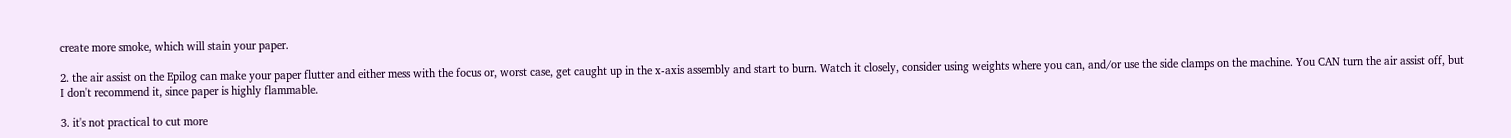create more smoke, which will stain your paper.

2. the air assist on the Epilog can make your paper flutter and either mess with the focus or, worst case, get caught up in the x-axis assembly and start to burn. Watch it closely, consider using weights where you can, and/or use the side clamps on the machine. You CAN turn the air assist off, but I don't recommend it, since paper is highly flammable.

3. it's not practical to cut more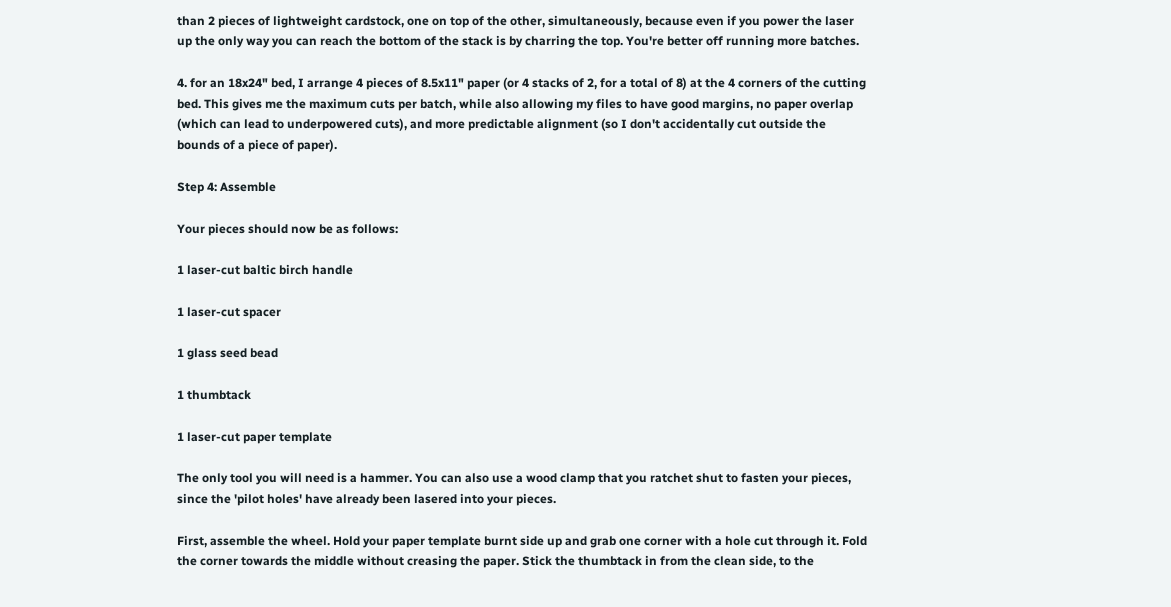than 2 pieces of lightweight cardstock, one on top of the other, simultaneously, because even if you power the laser up the only way you can reach the bottom of the stack is by charring the top. You're better off running more batches.

4. for an 18x24" bed, I arrange 4 pieces of 8.5x11" paper (or 4 stacks of 2, for a total of 8) at the 4 corners of the cutting bed. This gives me the maximum cuts per batch, while also allowing my files to have good margins, no paper overlap (which can lead to underpowered cuts), and more predictable alignment (so I don't accidentally cut outside the bounds of a piece of paper).

Step 4: Assemble

Your pieces should now be as follows:

1 laser-cut baltic birch handle

1 laser-cut spacer

1 glass seed bead

1 thumbtack

1 laser-cut paper template

The only tool you will need is a hammer. You can also use a wood clamp that you ratchet shut to fasten your pieces, since the 'pilot holes' have already been lasered into your pieces.

First, assemble the wheel. Hold your paper template burnt side up and grab one corner with a hole cut through it. Fold the corner towards the middle without creasing the paper. Stick the thumbtack in from the clean side, to the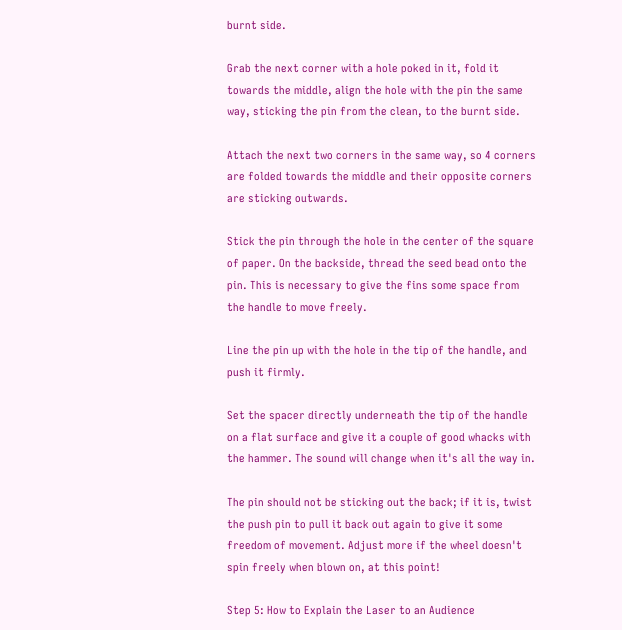burnt side.

Grab the next corner with a hole poked in it, fold it towards the middle, align the hole with the pin the same way, sticking the pin from the clean, to the burnt side.

Attach the next two corners in the same way, so 4 corners are folded towards the middle and their opposite corners are sticking outwards.

Stick the pin through the hole in the center of the square of paper. On the backside, thread the seed bead onto the pin. This is necessary to give the fins some space from the handle to move freely.

Line the pin up with the hole in the tip of the handle, and push it firmly.

Set the spacer directly underneath the tip of the handle on a flat surface and give it a couple of good whacks with the hammer. The sound will change when it's all the way in.

The pin should not be sticking out the back; if it is, twist the push pin to pull it back out again to give it some freedom of movement. Adjust more if the wheel doesn't spin freely when blown on, at this point!

Step 5: How to Explain the Laser to an Audience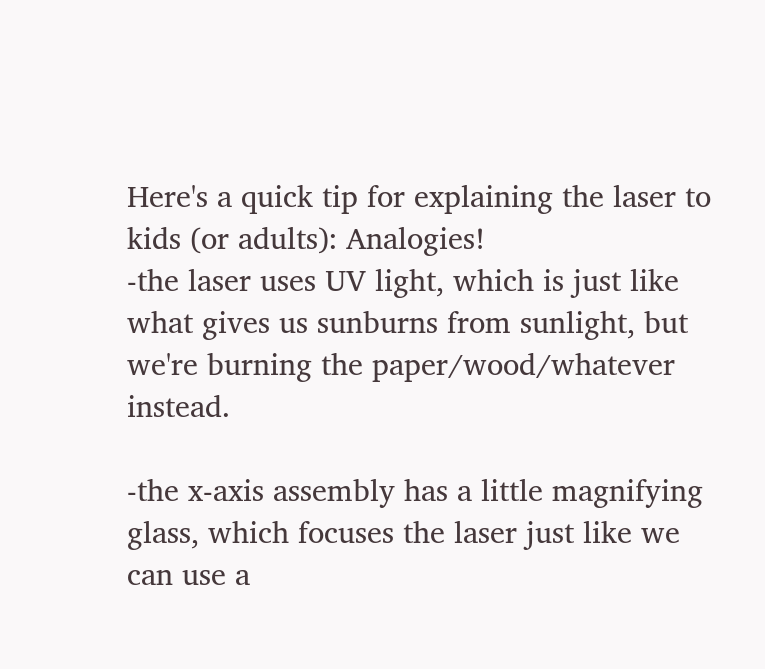Here's a quick tip for explaining the laser to kids (or adults): Analogies!
-the laser uses UV light, which is just like what gives us sunburns from sunlight, but we're burning the paper/wood/whatever instead.

-the x-axis assembly has a little magnifying glass, which focuses the laser just like we can use a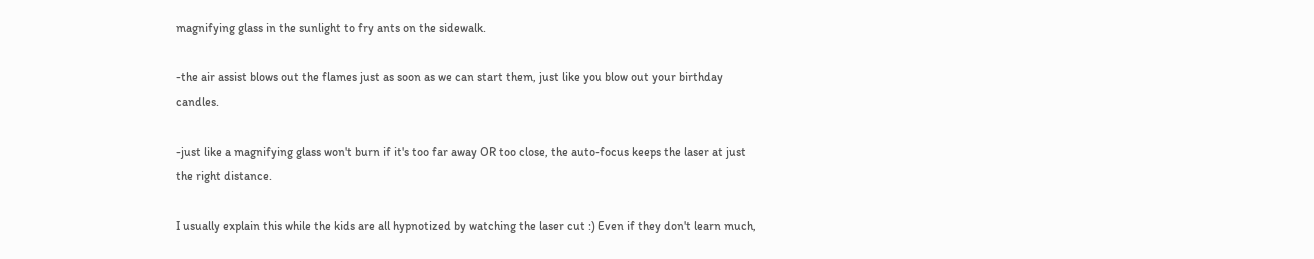magnifying glass in the sunlight to fry ants on the sidewalk.

-the air assist blows out the flames just as soon as we can start them, just like you blow out your birthday candles.

-just like a magnifying glass won't burn if it's too far away OR too close, the auto-focus keeps the laser at just the right distance.

I usually explain this while the kids are all hypnotized by watching the laser cut :) Even if they don't learn much,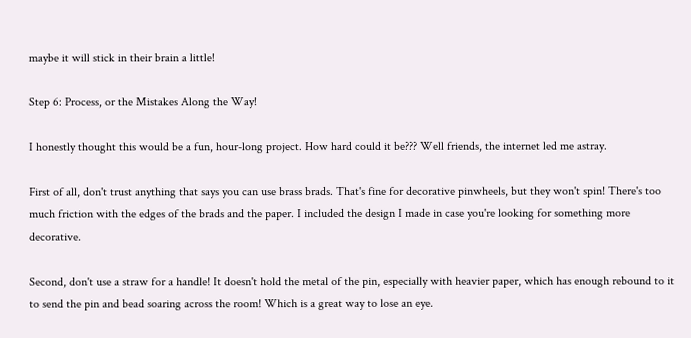maybe it will stick in their brain a little!

Step 6: Process, or the Mistakes Along the Way!

I honestly thought this would be a fun, hour-long project. How hard could it be??? Well friends, the internet led me astray.

First of all, don't trust anything that says you can use brass brads. That's fine for decorative pinwheels, but they won't spin! There's too much friction with the edges of the brads and the paper. I included the design I made in case you're looking for something more decorative.

Second, don't use a straw for a handle! It doesn't hold the metal of the pin, especially with heavier paper, which has enough rebound to it to send the pin and bead soaring across the room! Which is a great way to lose an eye.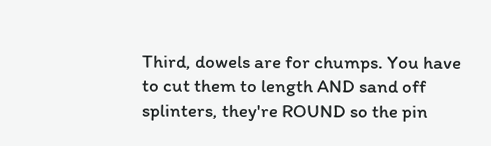Third, dowels are for chumps. You have to cut them to length AND sand off splinters, they're ROUND so the pin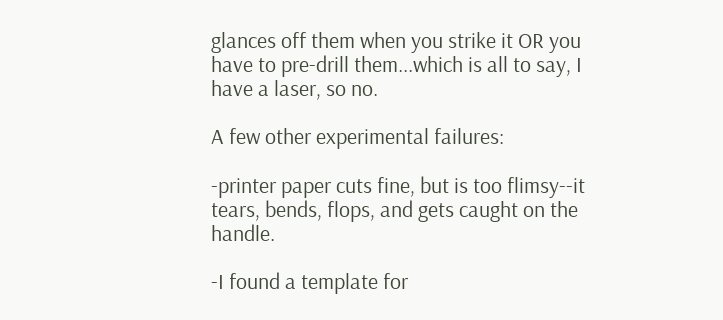glances off them when you strike it OR you have to pre-drill them...which is all to say, I have a laser, so no.

A few other experimental failures:

-printer paper cuts fine, but is too flimsy--it tears, bends, flops, and gets caught on the handle.

-I found a template for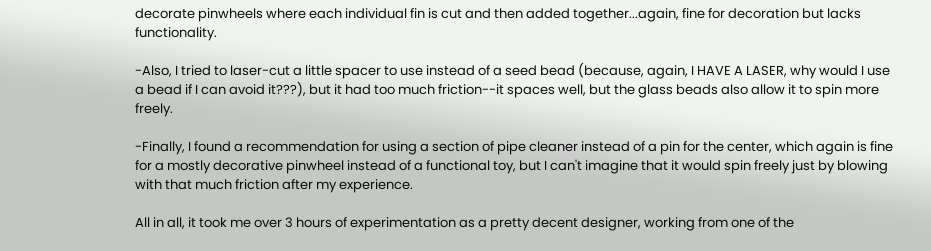decorate pinwheels where each individual fin is cut and then added together...again, fine for decoration but lacks functionality.

-Also, I tried to laser-cut a little spacer to use instead of a seed bead (because, again, I HAVE A LASER, why would I use a bead if I can avoid it???), but it had too much friction--it spaces well, but the glass beads also allow it to spin more freely.

-Finally, I found a recommendation for using a section of pipe cleaner instead of a pin for the center, which again is fine for a mostly decorative pinwheel instead of a functional toy, but I can't imagine that it would spin freely just by blowing with that much friction after my experience.

All in all, it took me over 3 hours of experimentation as a pretty decent designer, working from one of the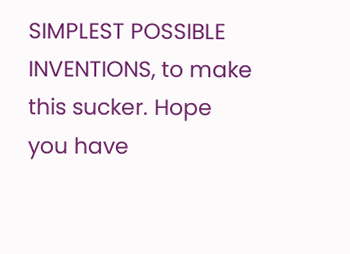SIMPLEST POSSIBLE INVENTIONS, to make this sucker. Hope you have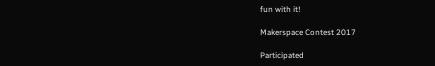fun with it!

Makerspace Contest 2017

Participated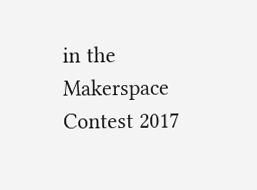in the
Makerspace Contest 2017